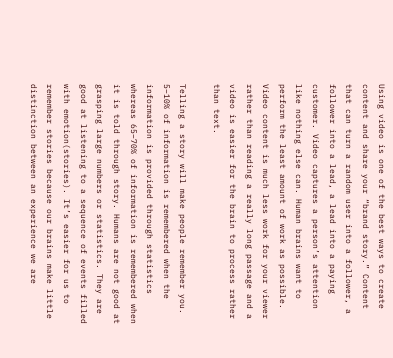Using video is one of the best ways to create content and share your “brand story.” Content that can turn a random user into a follower, a follower into a lead, a lead into a paying customer. Video captures a person’s attention like nothing else can. Human brains want to perform the least amount of work as possible. Video content is much less work for your viewer rather than reading a really long passage and a video is easier for the brain to process rather than text.

Telling a story will make people remember you. 5–10% of information is remembered when the information is provided through statistics whereas 65–70% of information is remembered when it is told through story. Humans are not good at grasping large numbers or statistics. They are good at listening to a sequence of events filled with emotion(stories). It’s easier for us to remember stories because our brains make little distinction between an experience we are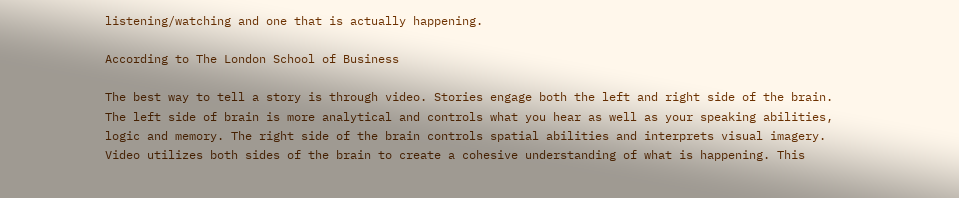listening/watching and one that is actually happening.

According to The London School of Business

The best way to tell a story is through video. Stories engage both the left and right side of the brain. The left side of brain is more analytical and controls what you hear as well as your speaking abilities, logic and memory. The right side of the brain controls spatial abilities and interprets visual imagery. Video utilizes both sides of the brain to create a cohesive understanding of what is happening. This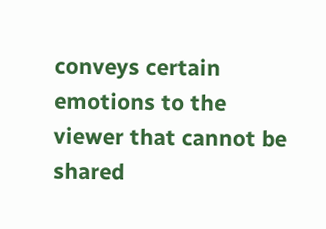conveys certain emotions to the viewer that cannot be shared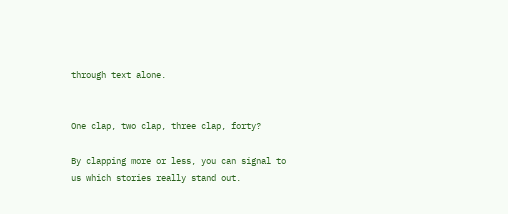through text alone.


One clap, two clap, three clap, forty?

By clapping more or less, you can signal to us which stories really stand out.